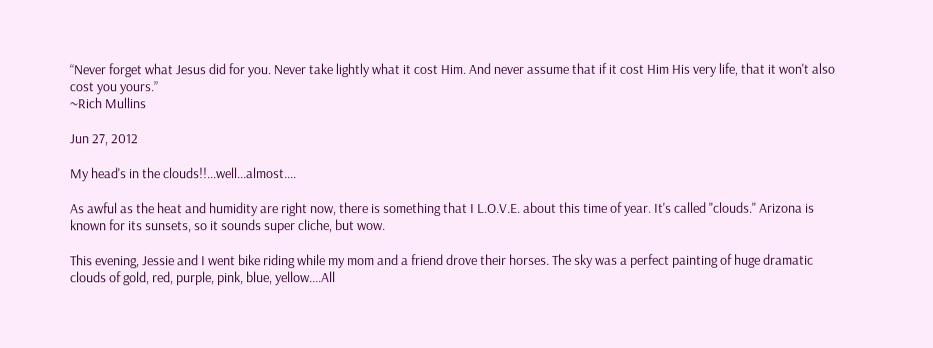“Never forget what Jesus did for you. Never take lightly what it cost Him. And never assume that if it cost Him His very life, that it won't also cost you yours.”
~Rich Mullins

Jun 27, 2012

My head's in the clouds!!...well...almost....

As awful as the heat and humidity are right now, there is something that I L.O.V.E. about this time of year. It's called "clouds." Arizona is known for its sunsets, so it sounds super cliche, but wow.

This evening, Jessie and I went bike riding while my mom and a friend drove their horses. The sky was a perfect painting of huge dramatic clouds of gold, red, purple, pink, blue, yellow....All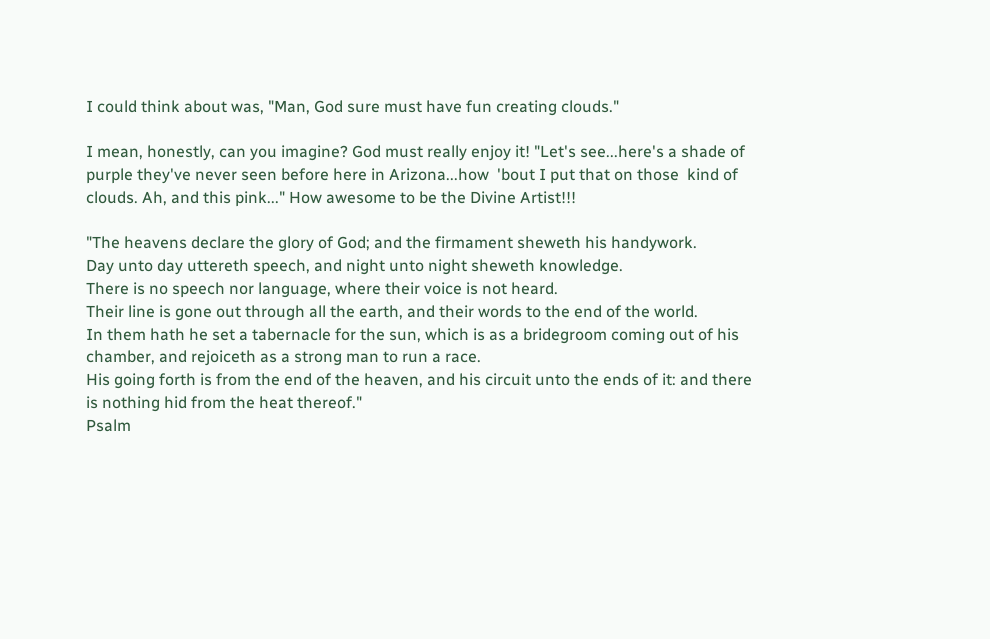I could think about was, "Man, God sure must have fun creating clouds."

I mean, honestly, can you imagine? God must really enjoy it! "Let's see...here's a shade of purple they've never seen before here in Arizona...how  'bout I put that on those  kind of clouds. Ah, and this pink..." How awesome to be the Divine Artist!!!

"The heavens declare the glory of God; and the firmament sheweth his handywork.
Day unto day uttereth speech, and night unto night sheweth knowledge.
There is no speech nor language, where their voice is not heard.
Their line is gone out through all the earth, and their words to the end of the world.
In them hath he set a tabernacle for the sun, which is as a bridegroom coming out of his chamber, and rejoiceth as a strong man to run a race.
His going forth is from the end of the heaven, and his circuit unto the ends of it: and there is nothing hid from the heat thereof."
Psalm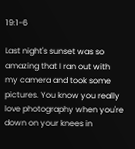19:1-6

Last night's sunset was so amazing that I ran out with my camera and took some pictures. You know you really love photography when you're down on your knees in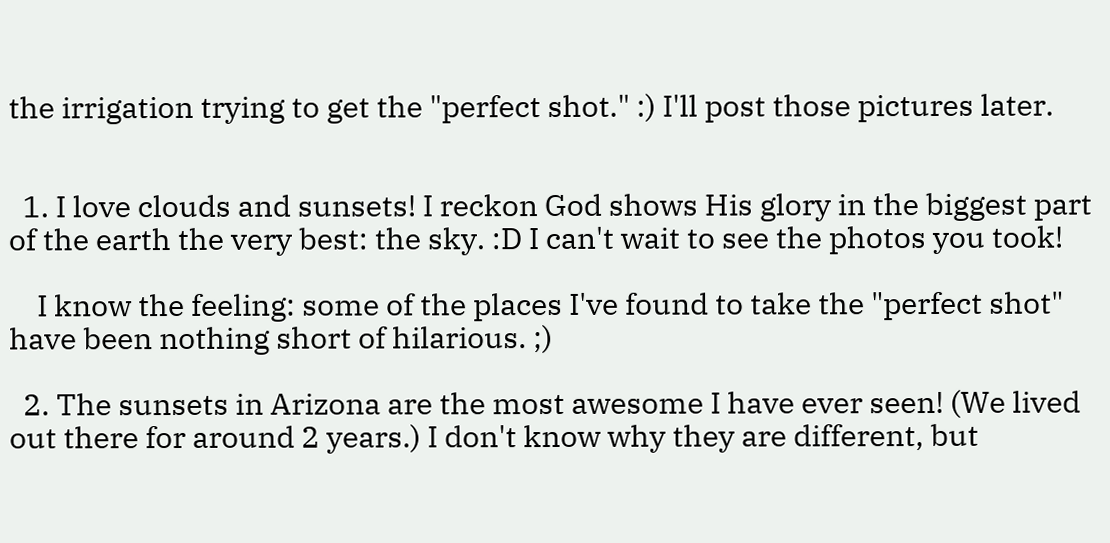the irrigation trying to get the "perfect shot." :) I'll post those pictures later.


  1. I love clouds and sunsets! I reckon God shows His glory in the biggest part of the earth the very best: the sky. :D I can't wait to see the photos you took!

    I know the feeling: some of the places I've found to take the "perfect shot" have been nothing short of hilarious. ;)

  2. The sunsets in Arizona are the most awesome I have ever seen! (We lived out there for around 2 years.) I don't know why they are different, but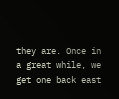they are. Once in a great while, we get one back east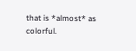that is *almost* as colorful.